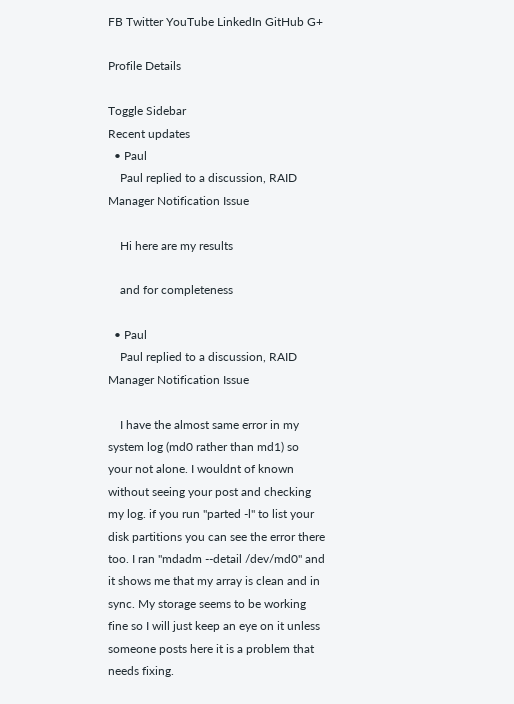FB Twitter YouTube LinkedIn GitHub G+

Profile Details

Toggle Sidebar
Recent updates
  • Paul
    Paul replied to a discussion, RAID Manager Notification Issue

    Hi here are my results

    and for completeness

  • Paul
    Paul replied to a discussion, RAID Manager Notification Issue

    I have the almost same error in my system log (md0 rather than md1) so your not alone. I wouldnt of known without seeing your post and checking my log. if you run "parted -l" to list your disk partitions you can see the error there too. I ran "mdadm --detail /dev/md0" and it shows me that my array is clean and in sync. My storage seems to be working fine so I will just keep an eye on it unless someone posts here it is a problem that needs fixing.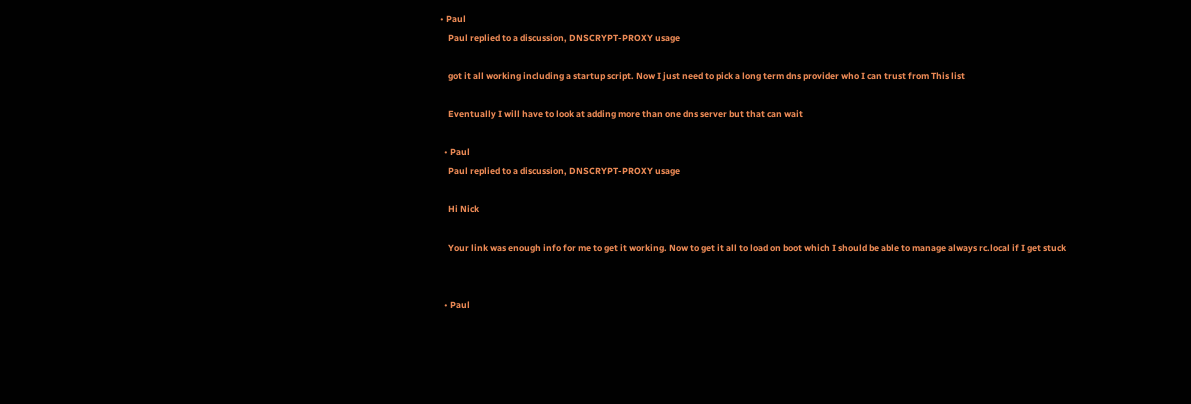• Paul
    Paul replied to a discussion, DNSCRYPT-PROXY usage

    got it all working including a startup script. Now I just need to pick a long term dns provider who I can trust from This list

    Eventually I will have to look at adding more than one dns server but that can wait

  • Paul
    Paul replied to a discussion, DNSCRYPT-PROXY usage

    Hi Nick

    Your link was enough info for me to get it working. Now to get it all to load on boot which I should be able to manage always rc.local if I get stuck


  • Paul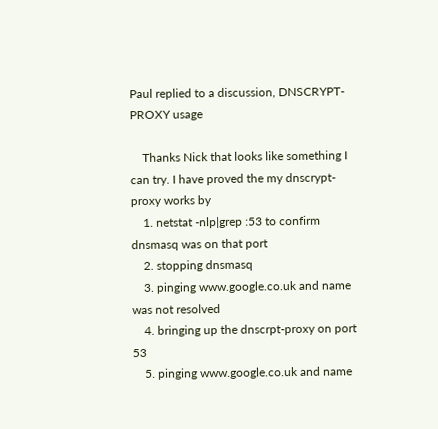Paul replied to a discussion, DNSCRYPT-PROXY usage

    Thanks Nick that looks like something I can try. I have proved the my dnscrypt-proxy works by
    1. netstat -nlp|grep :53 to confirm dnsmasq was on that port
    2. stopping dnsmasq
    3. pinging www.google.co.uk and name was not resolved
    4. bringing up the dnscrpt-proxy on port 53
    5. pinging www.google.co.uk and name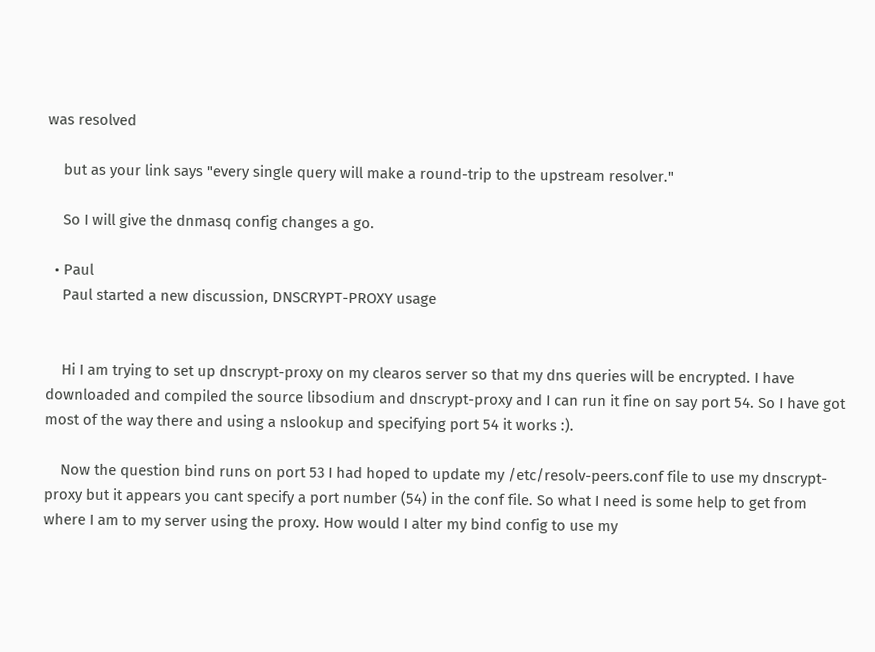was resolved

    but as your link says "every single query will make a round-trip to the upstream resolver."

    So I will give the dnmasq config changes a go.

  • Paul
    Paul started a new discussion, DNSCRYPT-PROXY usage


    Hi I am trying to set up dnscrypt-proxy on my clearos server so that my dns queries will be encrypted. I have downloaded and compiled the source libsodium and dnscrypt-proxy and I can run it fine on say port 54. So I have got most of the way there and using a nslookup and specifying port 54 it works :).

    Now the question bind runs on port 53 I had hoped to update my /etc/resolv-peers.conf file to use my dnscrypt-proxy but it appears you cant specify a port number (54) in the conf file. So what I need is some help to get from where I am to my server using the proxy. How would I alter my bind config to use my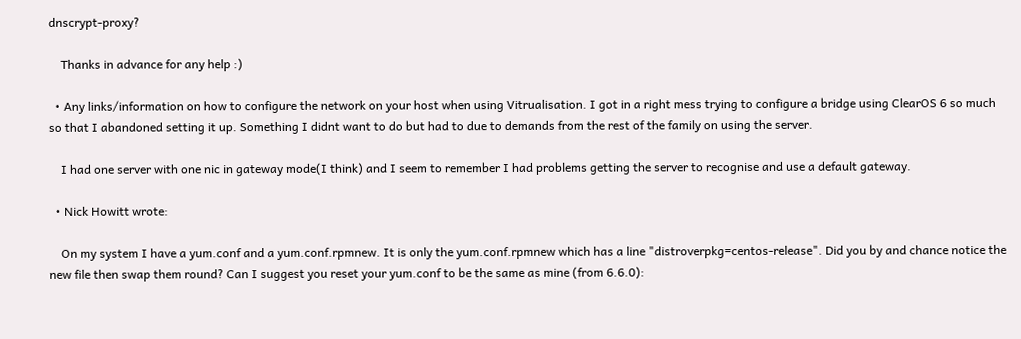dnscrypt-proxy?

    Thanks in advance for any help :)

  • Any links/information on how to configure the network on your host when using Vitrualisation. I got in a right mess trying to configure a bridge using ClearOS 6 so much so that I abandoned setting it up. Something I didnt want to do but had to due to demands from the rest of the family on using the server.

    I had one server with one nic in gateway mode(I think) and I seem to remember I had problems getting the server to recognise and use a default gateway.

  • Nick Howitt wrote:

    On my system I have a yum.conf and a yum.conf.rpmnew. It is only the yum.conf.rpmnew which has a line "distroverpkg=centos-release". Did you by and chance notice the new file then swap them round? Can I suggest you reset your yum.conf to be the same as mine (from 6.6.0):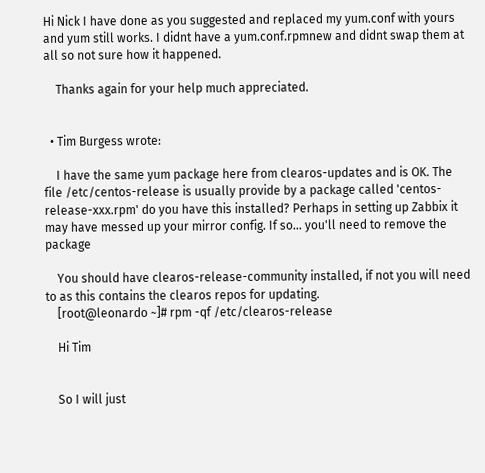Hi Nick I have done as you suggested and replaced my yum.conf with yours and yum still works. I didnt have a yum.conf.rpmnew and didnt swap them at all so not sure how it happened.

    Thanks again for your help much appreciated.


  • Tim Burgess wrote:

    I have the same yum package here from clearos-updates and is OK. The file /etc/centos-release is usually provide by a package called 'centos-release-xxx.rpm' do you have this installed? Perhaps in setting up Zabbix it may have messed up your mirror config. If so... you'll need to remove the package

    You should have clearos-release-community installed, if not you will need to as this contains the clearos repos for updating.
    [root@leonardo ~]# rpm -qf /etc/clearos-release

    Hi Tim


    So I will just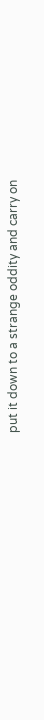put it down to a strange oddity and carry on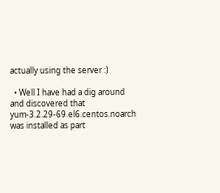actually using the server :)

  • Well I have had a dig around and discovered that yum-3.2.29-69.el6.centos.noarch was installed as part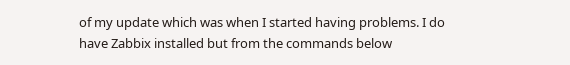of my update which was when I started having problems. I do have Zabbix installed but from the commands below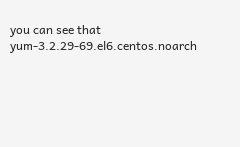you can see that yum-3.2.29-69.el6.centos.noarch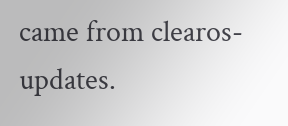came from clearos-updates.